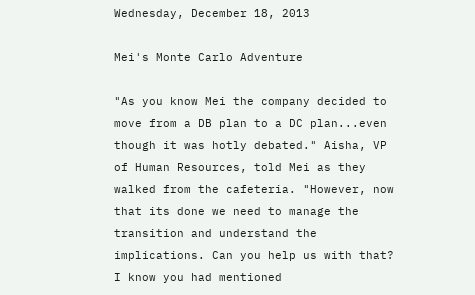Wednesday, December 18, 2013

Mei's Monte Carlo Adventure

"As you know Mei the company decided to move from a DB plan to a DC plan...even though it was hotly debated." Aisha, VP of Human Resources, told Mei as they walked from the cafeteria. "However, now that its done we need to manage the transition and understand the implications. Can you help us with that? I know you had mentioned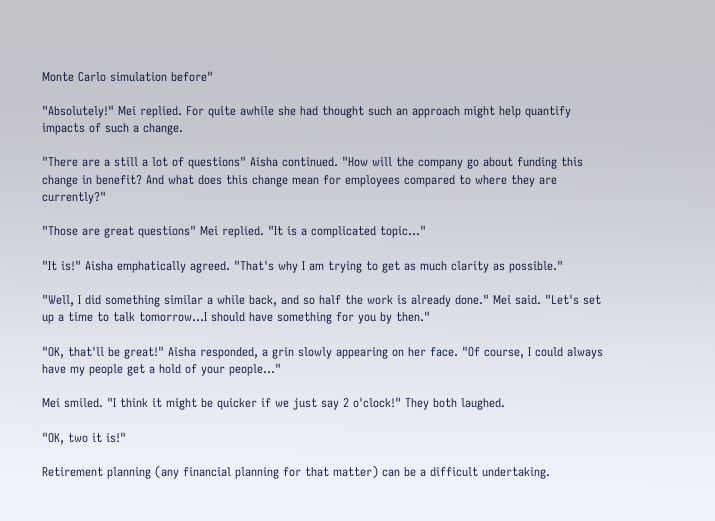Monte Carlo simulation before"

"Absolutely!" Mei replied. For quite awhile she had thought such an approach might help quantify impacts of such a change.

"There are a still a lot of questions" Aisha continued. "How will the company go about funding this change in benefit? And what does this change mean for employees compared to where they are currently?"

"Those are great questions" Mei replied. "It is a complicated topic..."

"It is!" Aisha emphatically agreed. "That's why I am trying to get as much clarity as possible."

"Well, I did something similar a while back, and so half the work is already done." Mei said. "Let's set up a time to talk tomorrow...I should have something for you by then."

"OK, that'll be great!" Aisha responded, a grin slowly appearing on her face. "Of course, I could always have my people get a hold of your people..."

Mei smiled. "I think it might be quicker if we just say 2 o'clock!" They both laughed.

"OK, two it is!"

Retirement planning (any financial planning for that matter) can be a difficult undertaking.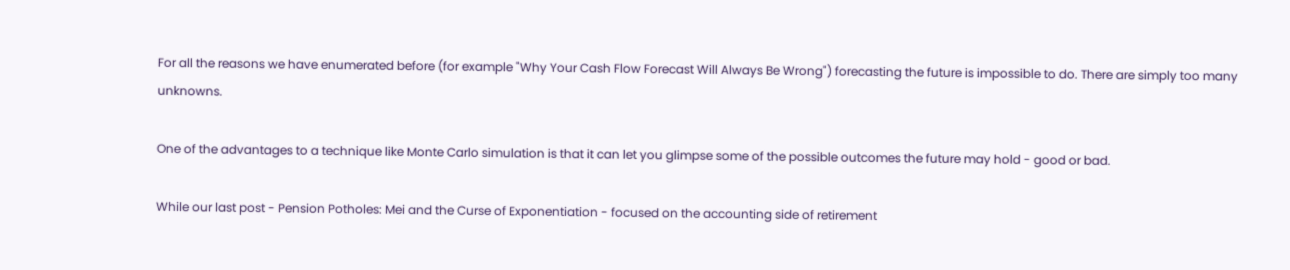For all the reasons we have enumerated before (for example "Why Your Cash Flow Forecast Will Always Be Wrong") forecasting the future is impossible to do. There are simply too many unknowns.

One of the advantages to a technique like Monte Carlo simulation is that it can let you glimpse some of the possible outcomes the future may hold - good or bad.

While our last post - Pension Potholes: Mei and the Curse of Exponentiation - focused on the accounting side of retirement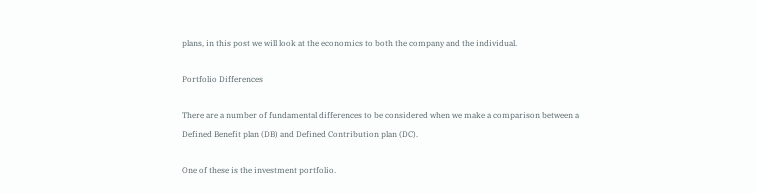plans, in this post we will look at the economics to both the company and the individual.

Portfolio Differences

There are a number of fundamental differences to be considered when we make a comparison between a Defined Benefit plan (DB) and Defined Contribution plan (DC).

One of these is the investment portfolio.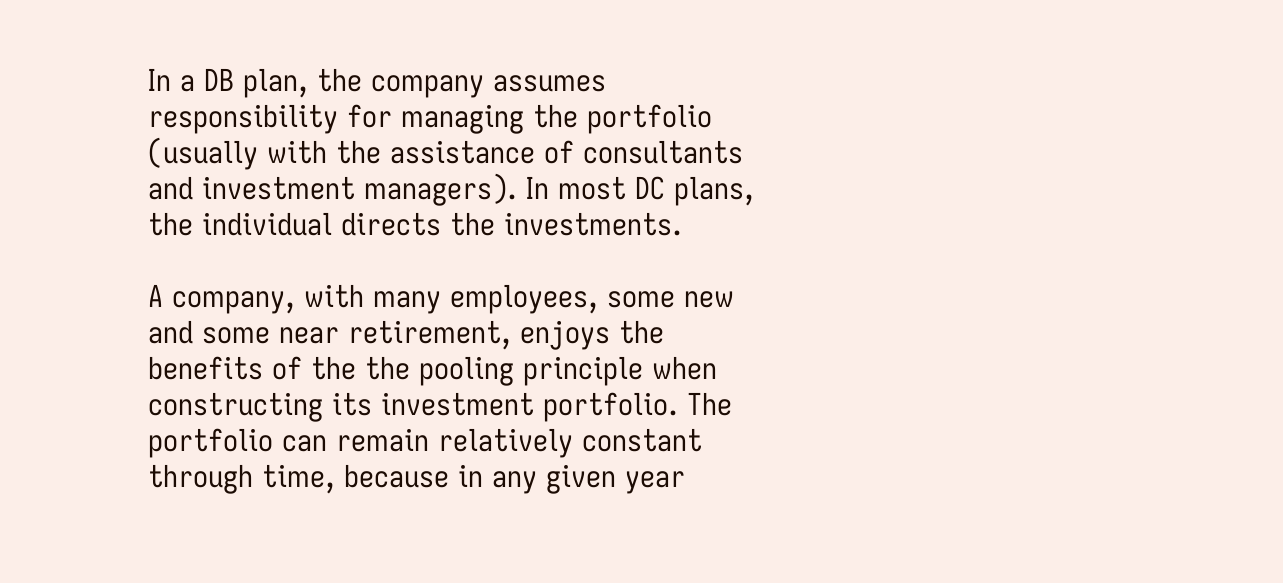In a DB plan, the company assumes responsibility for managing the portfolio (usually with the assistance of consultants and investment managers). In most DC plans, the individual directs the investments.

A company, with many employees, some new and some near retirement, enjoys the benefits of the the pooling principle when constructing its investment portfolio. The portfolio can remain relatively constant through time, because in any given year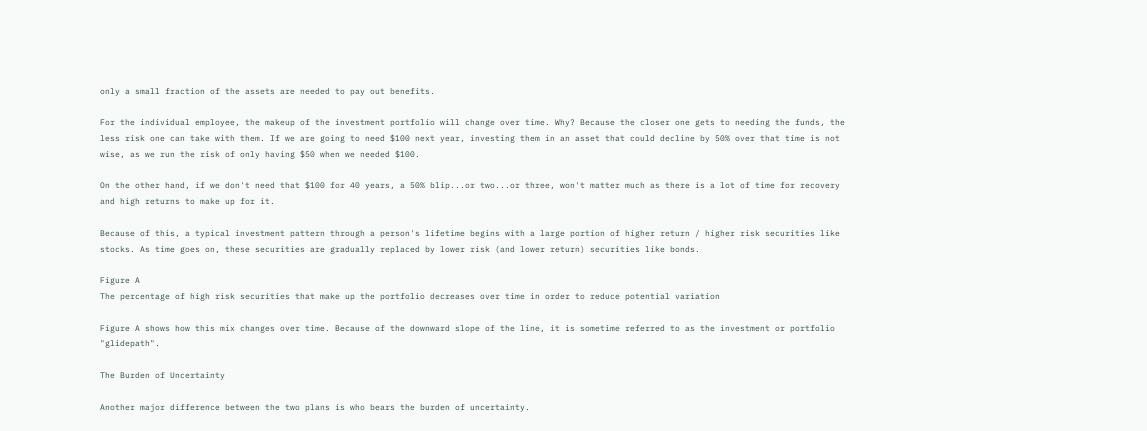only a small fraction of the assets are needed to pay out benefits.

For the individual employee, the makeup of the investment portfolio will change over time. Why? Because the closer one gets to needing the funds, the less risk one can take with them. If we are going to need $100 next year, investing them in an asset that could decline by 50% over that time is not wise, as we run the risk of only having $50 when we needed $100.

On the other hand, if we don't need that $100 for 40 years, a 50% blip...or two...or three, won't matter much as there is a lot of time for recovery and high returns to make up for it.

Because of this, a typical investment pattern through a person's lifetime begins with a large portion of higher return / higher risk securities like stocks. As time goes on, these securities are gradually replaced by lower risk (and lower return) securities like bonds.

Figure A
The percentage of high risk securities that make up the portfolio decreases over time in order to reduce potential variation

Figure A shows how this mix changes over time. Because of the downward slope of the line, it is sometime referred to as the investment or portfolio "glidepath".

The Burden of Uncertainty

Another major difference between the two plans is who bears the burden of uncertainty.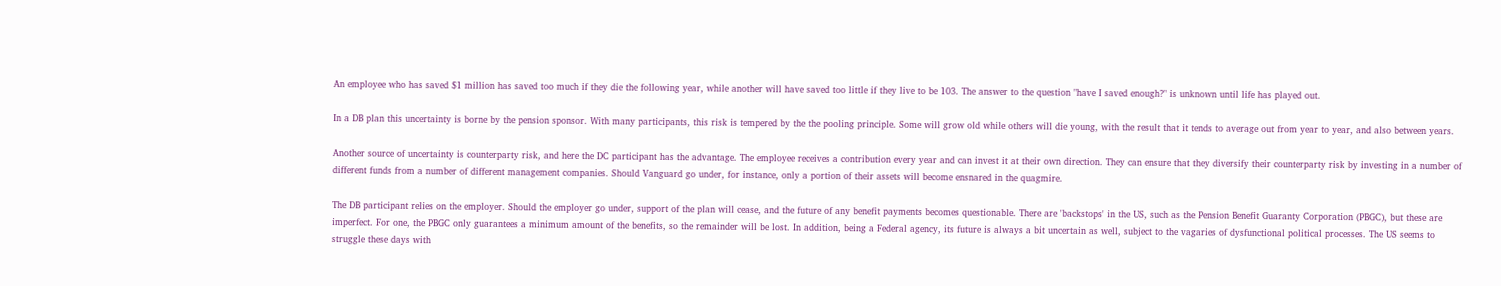An employee who has saved $1 million has saved too much if they die the following year, while another will have saved too little if they live to be 103. The answer to the question "have I saved enough?" is unknown until life has played out.

In a DB plan this uncertainty is borne by the pension sponsor. With many participants, this risk is tempered by the the pooling principle. Some will grow old while others will die young, with the result that it tends to average out from year to year, and also between years.

Another source of uncertainty is counterparty risk, and here the DC participant has the advantage. The employee receives a contribution every year and can invest it at their own direction. They can ensure that they diversify their counterparty risk by investing in a number of different funds from a number of different management companies. Should Vanguard go under, for instance, only a portion of their assets will become ensnared in the quagmire.

The DB participant relies on the employer. Should the employer go under, support of the plan will cease, and the future of any benefit payments becomes questionable. There are 'backstops' in the US, such as the Pension Benefit Guaranty Corporation (PBGC), but these are imperfect. For one, the PBGC only guarantees a minimum amount of the benefits, so the remainder will be lost. In addition, being a Federal agency, its future is always a bit uncertain as well, subject to the vagaries of dysfunctional political processes. The US seems to struggle these days with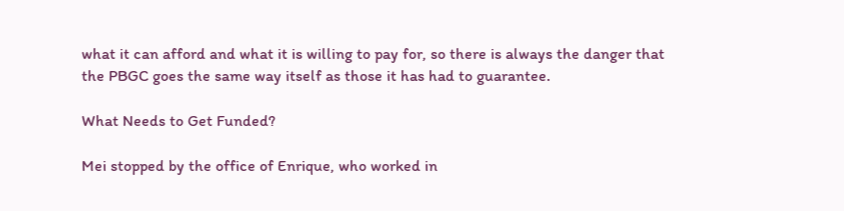what it can afford and what it is willing to pay for, so there is always the danger that the PBGC goes the same way itself as those it has had to guarantee.

What Needs to Get Funded?

Mei stopped by the office of Enrique, who worked in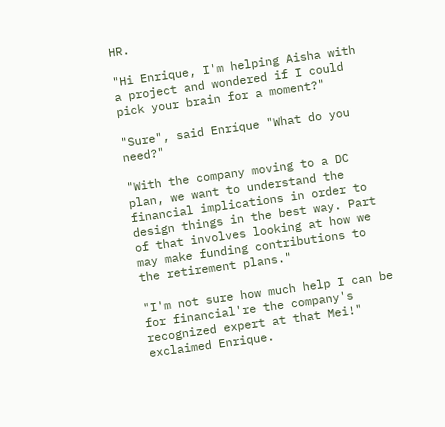HR.

"Hi Enrique, I'm helping Aisha with a project and wondered if I could pick your brain for a moment?"

"Sure", said Enríque "What do you need?"

"With the company moving to a DC plan, we want to understand the financial implications in order to design things in the best way. Part of that involves looking at how we may make funding contributions to the retirement plans."

"I'm not sure how much help I can be for financial're the company's recognized expert at that Mei!" exclaimed Enrique.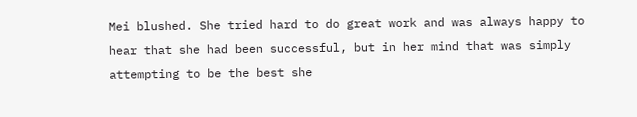Mei blushed. She tried hard to do great work and was always happy to hear that she had been successful, but in her mind that was simply attempting to be the best she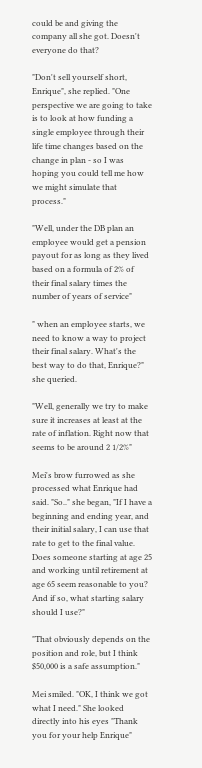could be and giving the company all she got. Doesn't everyone do that?

"Don't sell yourself short, Enrique", she replied. "One perspective we are going to take is to look at how funding a single employee through their life time changes based on the change in plan - so I was hoping you could tell me how we might simulate that process."

"Well, under the DB plan an employee would get a pension payout for as long as they lived based on a formula of 2% of their final salary times the number of years of service"

" when an employee starts, we need to know a way to project their final salary. What's the best way to do that, Enrique?" she queried.

"Well, generally we try to make sure it increases at least at the rate of inflation. Right now that seems to be around 2 1/2%"

Mei's brow furrowed as she processed what Enrique had said. "So.." she began, "If I have a beginning and ending year, and their initial salary, I can use that rate to get to the final value. Does someone starting at age 25 and working until retirement at age 65 seem reasonable to you? And if so, what starting salary should I use?"

"That obviously depends on the position and role, but I think $50,000 is a safe assumption."

Mei smiled. "OK, I think we got what I need." She looked directly into his eyes "Thank you for your help Enrique"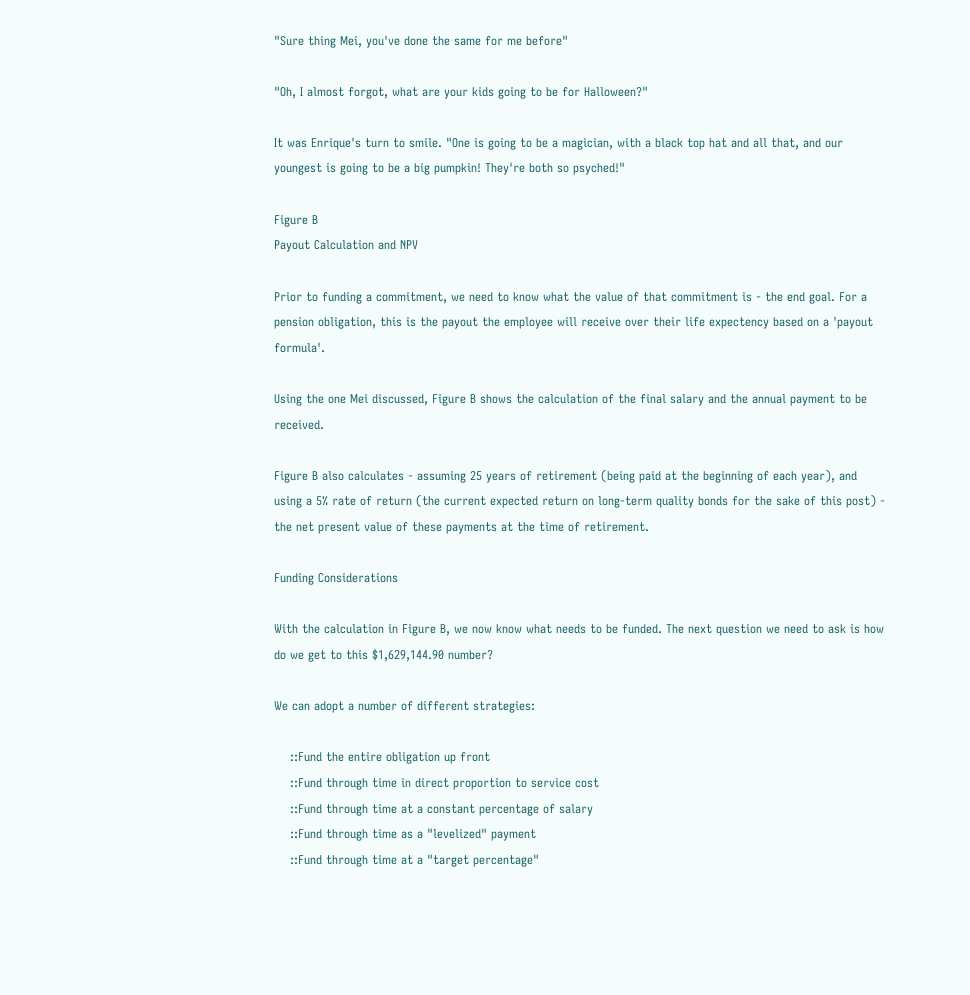"Sure thing Mei, you've done the same for me before"

"Oh, I almost forgot, what are your kids going to be for Halloween?"

It was Enrique's turn to smile. "One is going to be a magician, with a black top hat and all that, and our youngest is going to be a big pumpkin! They're both so psyched!"

Figure B
Payout Calculation and NPV

Prior to funding a commitment, we need to know what the value of that commitment is - the end goal. For a pension obligation, this is the payout the employee will receive over their life expectency based on a 'payout formula'.

Using the one Mei discussed, Figure B shows the calculation of the final salary and the annual payment to be received.

Figure B also calculates - assuming 25 years of retirement (being paid at the beginning of each year), and using a 5% rate of return (the current expected return on long-term quality bonds for the sake of this post) - the net present value of these payments at the time of retirement.

Funding Considerations

With the calculation in Figure B, we now know what needs to be funded. The next question we need to ask is how do we get to this $1,629,144.90 number?

We can adopt a number of different strategies:

    ::Fund the entire obligation up front
    ::Fund through time in direct proportion to service cost
    ::Fund through time at a constant percentage of salary
    ::Fund through time as a "levelized" payment
    ::Fund through time at a "target percentage"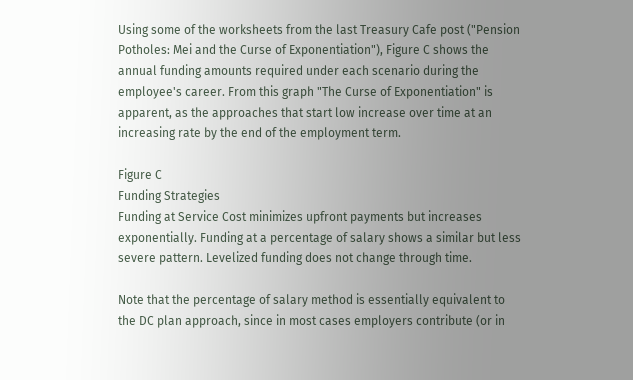Using some of the worksheets from the last Treasury Cafe post ("Pension Potholes: Mei and the Curse of Exponentiation"), Figure C shows the annual funding amounts required under each scenario during the employee's career. From this graph "The Curse of Exponentiation" is apparent, as the approaches that start low increase over time at an increasing rate by the end of the employment term.

Figure C
Funding Strategies
Funding at Service Cost minimizes upfront payments but increases exponentially. Funding at a percentage of salary shows a similar but less severe pattern. Levelized funding does not change through time.

Note that the percentage of salary method is essentially equivalent to the DC plan approach, since in most cases employers contribute (or in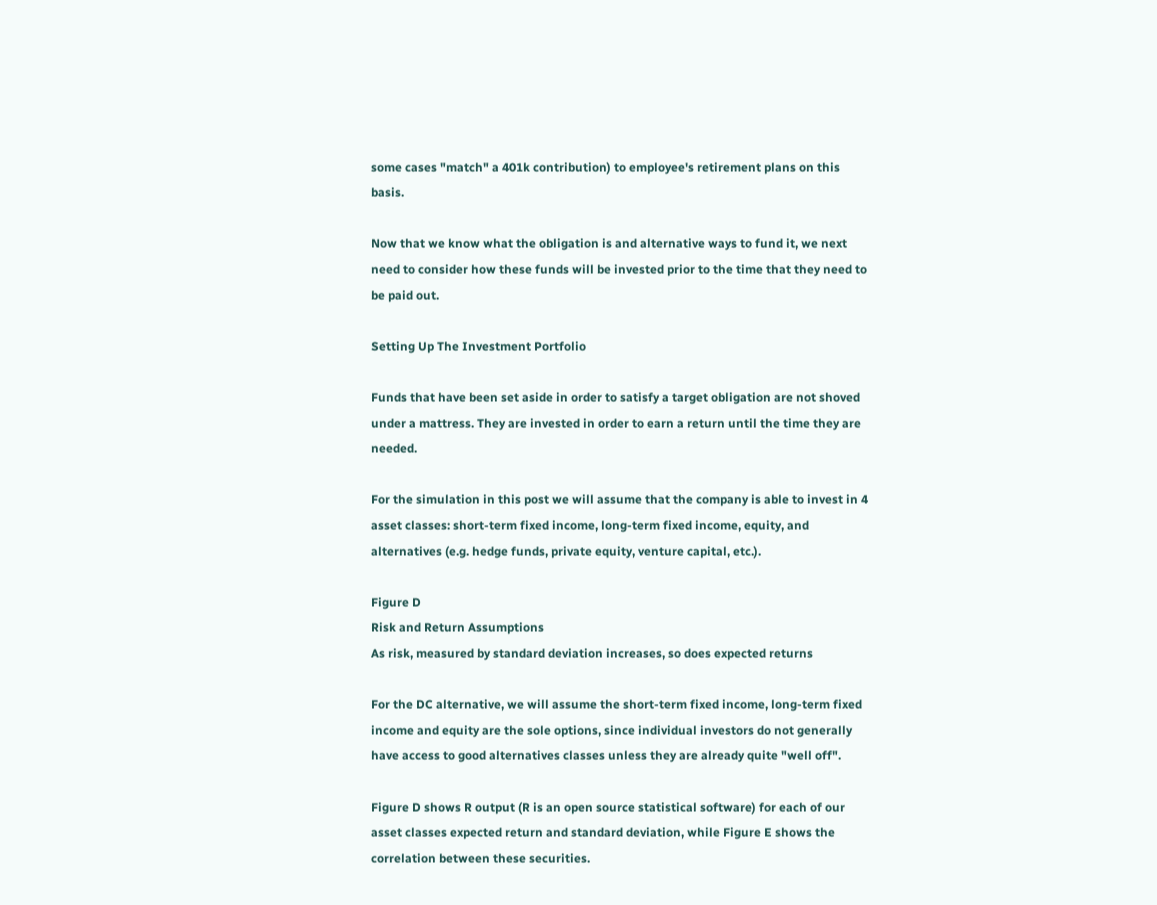some cases "match" a 401k contribution) to employee's retirement plans on this basis.

Now that we know what the obligation is and alternative ways to fund it, we next need to consider how these funds will be invested prior to the time that they need to be paid out.

Setting Up The Investment Portfolio

Funds that have been set aside in order to satisfy a target obligation are not shoved under a mattress. They are invested in order to earn a return until the time they are needed.

For the simulation in this post we will assume that the company is able to invest in 4 asset classes: short-term fixed income, long-term fixed income, equity, and alternatives (e.g. hedge funds, private equity, venture capital, etc.).

Figure D
Risk and Return Assumptions
As risk, measured by standard deviation increases, so does expected returns

For the DC alternative, we will assume the short-term fixed income, long-term fixed income and equity are the sole options, since individual investors do not generally have access to good alternatives classes unless they are already quite "well off".

Figure D shows R output (R is an open source statistical software) for each of our asset classes expected return and standard deviation, while Figure E shows the correlation between these securities.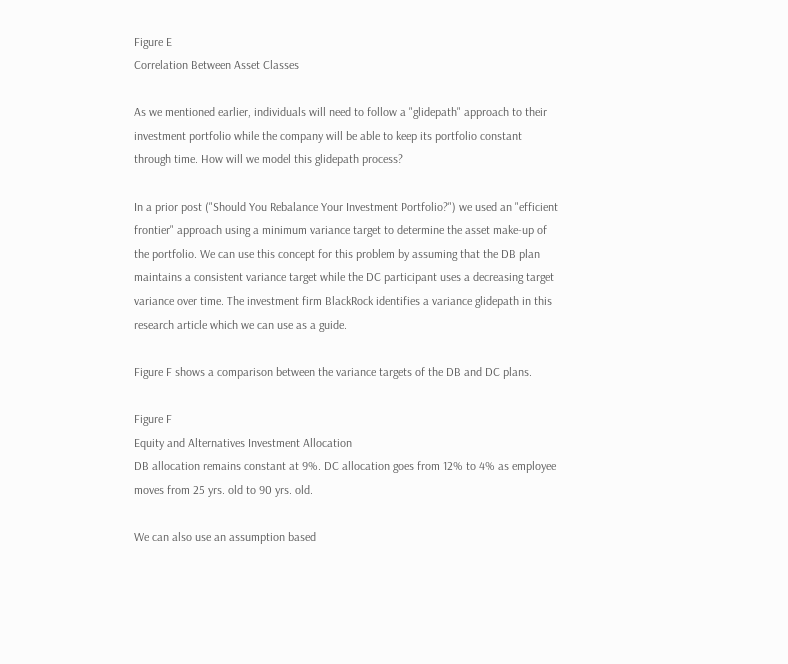Figure E
Correlation Between Asset Classes

As we mentioned earlier, individuals will need to follow a "glidepath" approach to their investment portfolio while the company will be able to keep its portfolio constant through time. How will we model this glidepath process?

In a prior post ("Should You Rebalance Your Investment Portfolio?") we used an "efficient frontier" approach using a minimum variance target to determine the asset make-up of the portfolio. We can use this concept for this problem by assuming that the DB plan maintains a consistent variance target while the DC participant uses a decreasing target variance over time. The investment firm BlackRock identifies a variance glidepath in this research article which we can use as a guide.

Figure F shows a comparison between the variance targets of the DB and DC plans.

Figure F
Equity and Alternatives Investment Allocation
DB allocation remains constant at 9%. DC allocation goes from 12% to 4% as employee moves from 25 yrs. old to 90 yrs. old.

We can also use an assumption based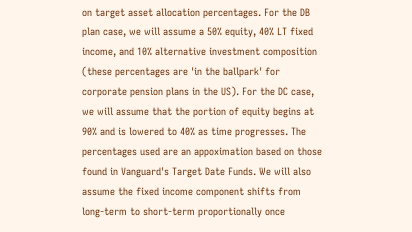on target asset allocation percentages. For the DB plan case, we will assume a 50% equity, 40% LT fixed income, and 10% alternative investment composition (these percentages are 'in the ballpark' for corporate pension plans in the US). For the DC case, we will assume that the portion of equity begins at 90% and is lowered to 40% as time progresses. The percentages used are an appoximation based on those found in Vanguard's Target Date Funds. We will also assume the fixed income component shifts from long-term to short-term proportionally once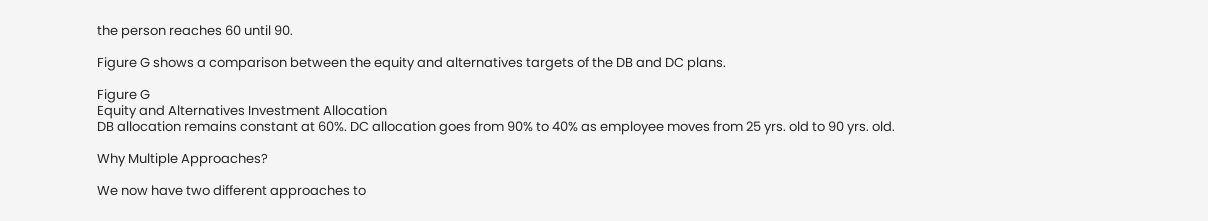the person reaches 60 until 90.

Figure G shows a comparison between the equity and alternatives targets of the DB and DC plans.

Figure G
Equity and Alternatives Investment Allocation
DB allocation remains constant at 60%. DC allocation goes from 90% to 40% as employee moves from 25 yrs. old to 90 yrs. old.

Why Multiple Approaches?

We now have two different approaches to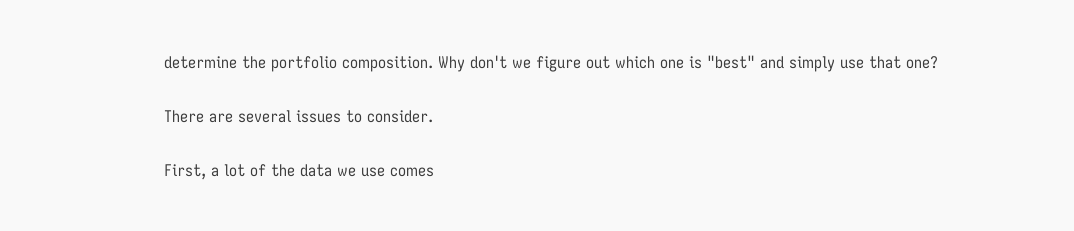determine the portfolio composition. Why don't we figure out which one is "best" and simply use that one?

There are several issues to consider.

First, a lot of the data we use comes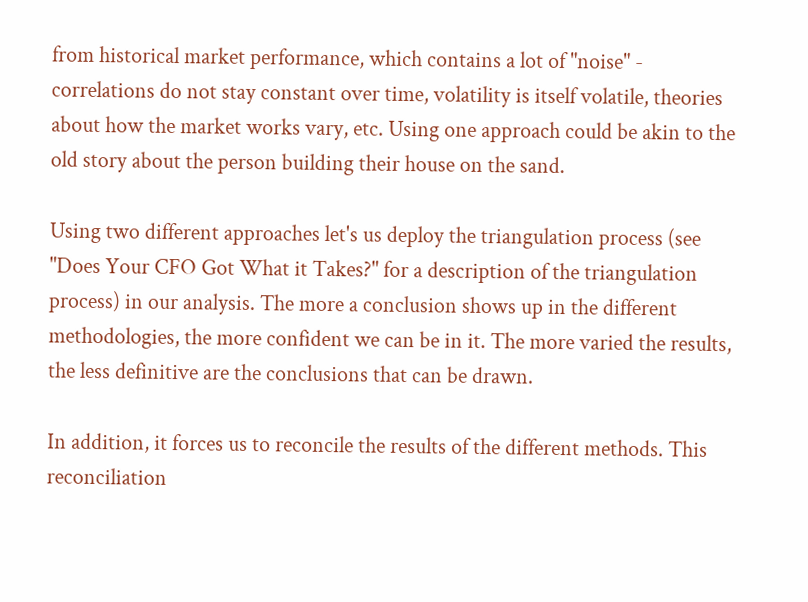from historical market performance, which contains a lot of "noise" - correlations do not stay constant over time, volatility is itself volatile, theories about how the market works vary, etc. Using one approach could be akin to the old story about the person building their house on the sand.

Using two different approaches let's us deploy the triangulation process (see "Does Your CFO Got What it Takes?" for a description of the triangulation process) in our analysis. The more a conclusion shows up in the different methodologies, the more confident we can be in it. The more varied the results, the less definitive are the conclusions that can be drawn.

In addition, it forces us to reconcile the results of the different methods. This reconciliation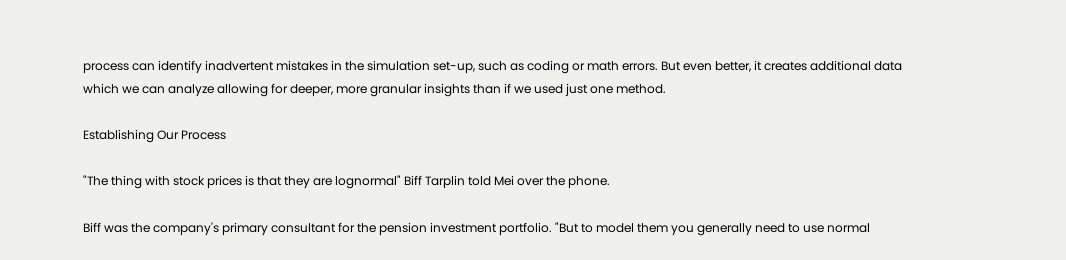process can identify inadvertent mistakes in the simulation set-up, such as coding or math errors. But even better, it creates additional data which we can analyze allowing for deeper, more granular insights than if we used just one method.

Establishing Our Process

"The thing with stock prices is that they are lognormal" Biff Tarplin told Mei over the phone.

Biff was the company's primary consultant for the pension investment portfolio. "But to model them you generally need to use normal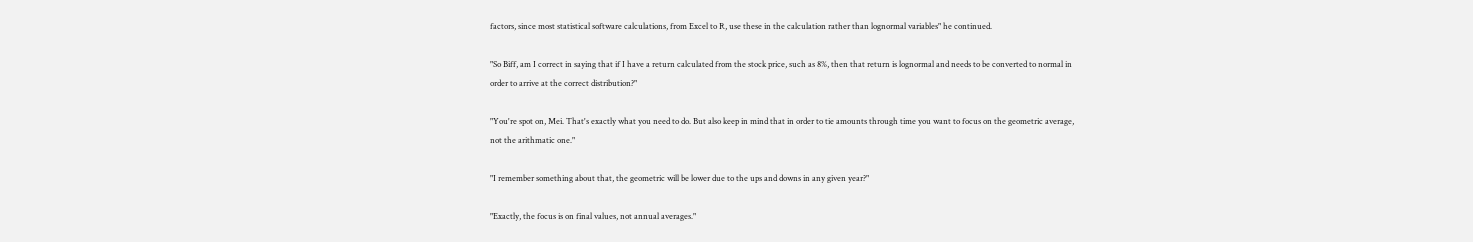factors, since most statistical software calculations, from Excel to R, use these in the calculation rather than lognormal variables" he continued.

"So Biff, am I correct in saying that if I have a return calculated from the stock price, such as 8%, then that return is lognormal and needs to be converted to normal in order to arrive at the correct distribution?"

"You're spot on, Mei. That's exactly what you need to do. But also keep in mind that in order to tie amounts through time you want to focus on the geometric average, not the arithmatic one."

"I remember something about that, the geometric will be lower due to the ups and downs in any given year?"

"Exactly, the focus is on final values, not annual averages."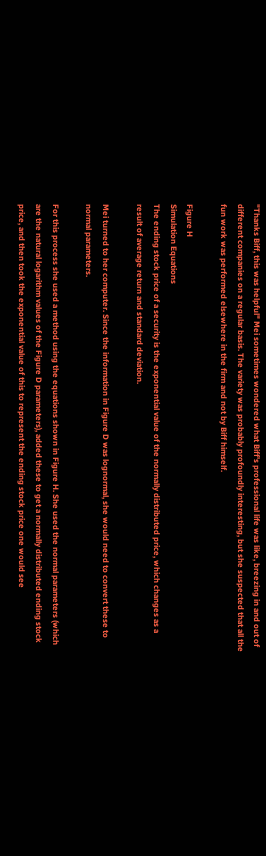"Thanks Biff, this was helpful" Mei sometimes wondered what Biff's professional life was like, breezing in and out of different companies on a regular basis. The variety was probably profoundly interesting, but she suspected that all the fun work was performed elsewhere in the firm and not by Biff himself.

Figure H
Simulation Equations
The ending stock price of a security is the exponential value of the normally distributed price, which changes as a result of average return and standard deviation.

Mei turned to her computer. Since the information in Figure D was lognormal, she would need to convert these to normal parameters.

For this process she used a method using the equations shown in Figure H. She used the normal parameters (which are the natural logarithm values of the Figure D parameters), added these to get a normally distributed ending stock price, and then took the exponential value of this to represent the ending stock price one would see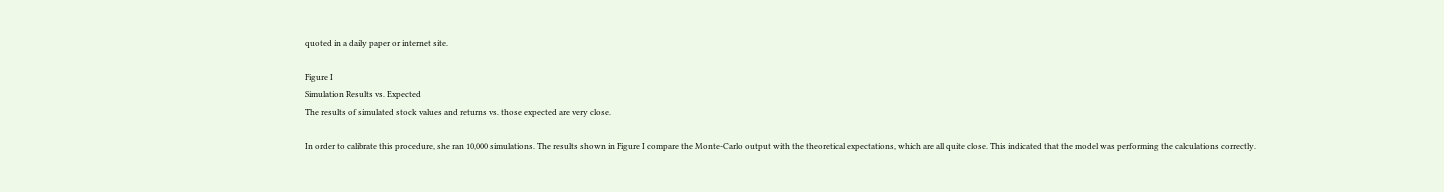quoted in a daily paper or internet site.

Figure I
Simulation Results vs. Expected
The results of simulated stock values and returns vs. those expected are very close.

In order to calibrate this procedure, she ran 10,000 simulations. The results shown in Figure I compare the Monte-Carlo output with the theoretical expectations, which are all quite close. This indicated that the model was performing the calculations correctly.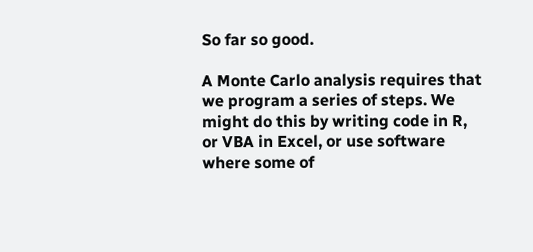So far so good.

A Monte Carlo analysis requires that we program a series of steps. We might do this by writing code in R, or VBA in Excel, or use software where some of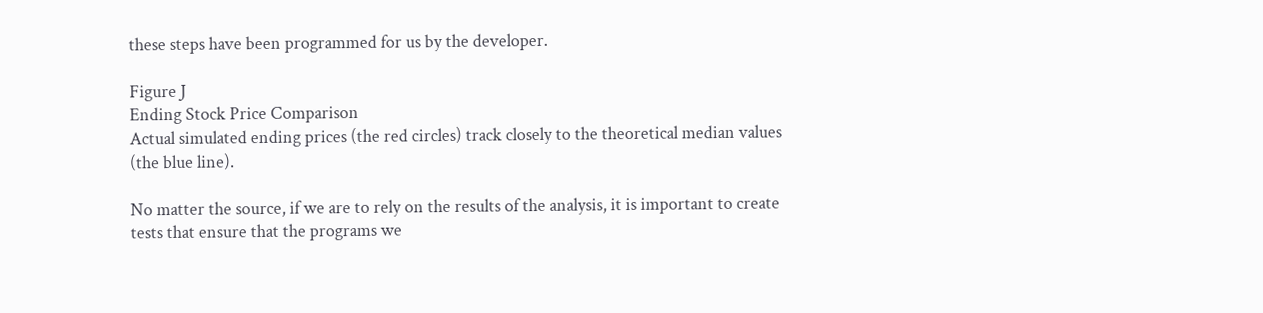these steps have been programmed for us by the developer.

Figure J
Ending Stock Price Comparison
Actual simulated ending prices (the red circles) track closely to the theoretical median values (the blue line).

No matter the source, if we are to rely on the results of the analysis, it is important to create tests that ensure that the programs we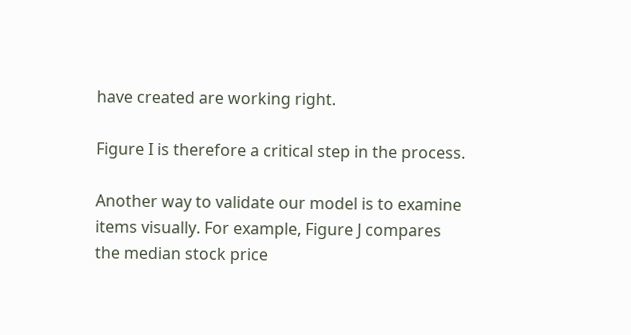have created are working right.

Figure I is therefore a critical step in the process.

Another way to validate our model is to examine items visually. For example, Figure J compares the median stock price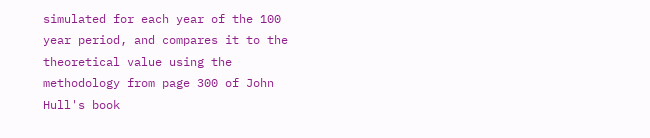simulated for each year of the 100 year period, and compares it to the theoretical value using the methodology from page 300 of John Hull's book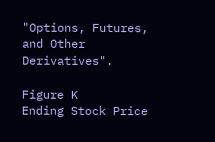"Options, Futures, and Other Derivatives".

Figure K
Ending Stock Price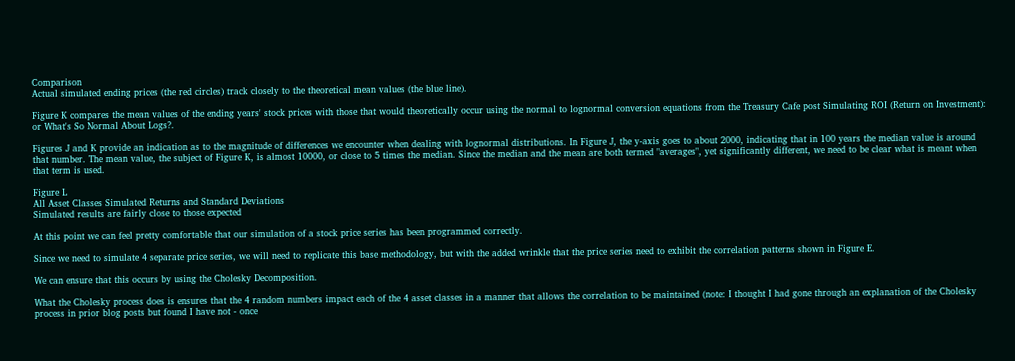Comparison
Actual simulated ending prices (the red circles) track closely to the theoretical mean values (the blue line).

Figure K compares the mean values of the ending years' stock prices with those that would theoretically occur using the normal to lognormal conversion equations from the Treasury Cafe post Simulating ROI (Return on Investment): or What's So Normal About Logs?.

Figures J and K provide an indication as to the magnitude of differences we encounter when dealing with lognormal distributions. In Figure J, the y-axis goes to about 2000, indicating that in 100 years the median value is around that number. The mean value, the subject of Figure K, is almost 10000, or close to 5 times the median. Since the median and the mean are both termed "averages", yet significantly different, we need to be clear what is meant when that term is used.

Figure L
All Asset Classes Simulated Returns and Standard Deviations
Simulated results are fairly close to those expected

At this point we can feel pretty comfortable that our simulation of a stock price series has been programmed correctly.

Since we need to simulate 4 separate price series, we will need to replicate this base methodology, but with the added wrinkle that the price series need to exhibit the correlation patterns shown in Figure E.

We can ensure that this occurs by using the Cholesky Decomposition.

What the Cholesky process does is ensures that the 4 random numbers impact each of the 4 asset classes in a manner that allows the correlation to be maintained (note: I thought I had gone through an explanation of the Cholesky process in prior blog posts but found I have not - once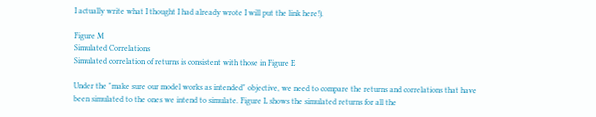I actually write what I thought I had already wrote I will put the link here!).

Figure M
Simulated Correlations
Simulated correlation of returns is consistent with those in Figure E

Under the "make sure our model works as intended" objective, we need to compare the returns and correlations that have been simulated to the ones we intend to simulate. Figure L shows the simulated returns for all the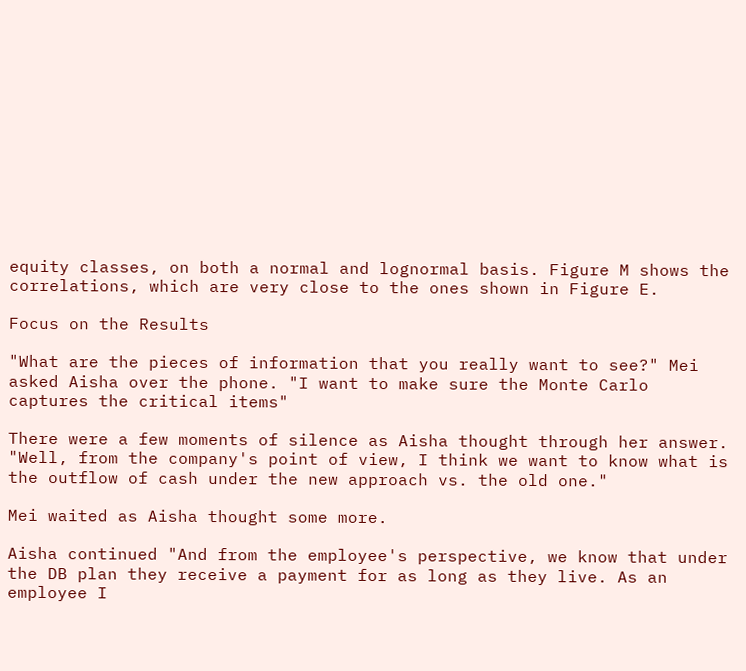equity classes, on both a normal and lognormal basis. Figure M shows the correlations, which are very close to the ones shown in Figure E.

Focus on the Results

"What are the pieces of information that you really want to see?" Mei asked Aisha over the phone. "I want to make sure the Monte Carlo captures the critical items"

There were a few moments of silence as Aisha thought through her answer. "Well, from the company's point of view, I think we want to know what is the outflow of cash under the new approach vs. the old one."

Mei waited as Aisha thought some more.

Aisha continued "And from the employee's perspective, we know that under the DB plan they receive a payment for as long as they live. As an employee I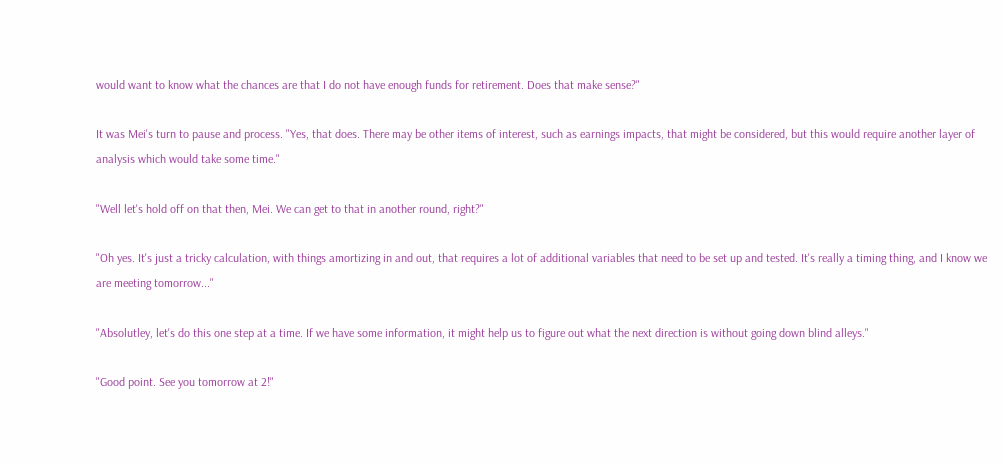would want to know what the chances are that I do not have enough funds for retirement. Does that make sense?"

It was Mei's turn to pause and process. "Yes, that does. There may be other items of interest, such as earnings impacts, that might be considered, but this would require another layer of analysis which would take some time."

"Well let's hold off on that then, Mei. We can get to that in another round, right?"

"Oh yes. It's just a tricky calculation, with things amortizing in and out, that requires a lot of additional variables that need to be set up and tested. It's really a timing thing, and I know we are meeting tomorrow..."

"Absolutley, let's do this one step at a time. If we have some information, it might help us to figure out what the next direction is without going down blind alleys."

"Good point. See you tomorrow at 2!"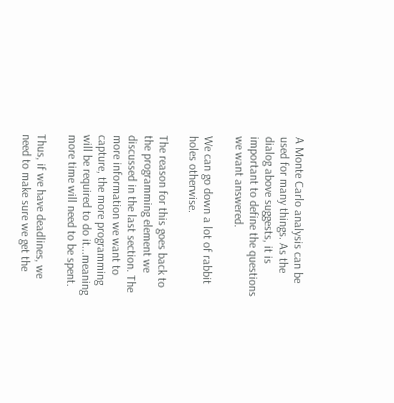A Monte Carlo analysis can be used for many things. As the dialog above suggests, it is important to define the questions we want answered.

We can go down a lot of rabbit holes otherwise.

The reason for this goes back to the programming element we discussed in the last section. The more information we want to capture, the more programming will be required to do it...meaning more time will need to be spent.

Thus, if we have deadlines, we need to make sure we get the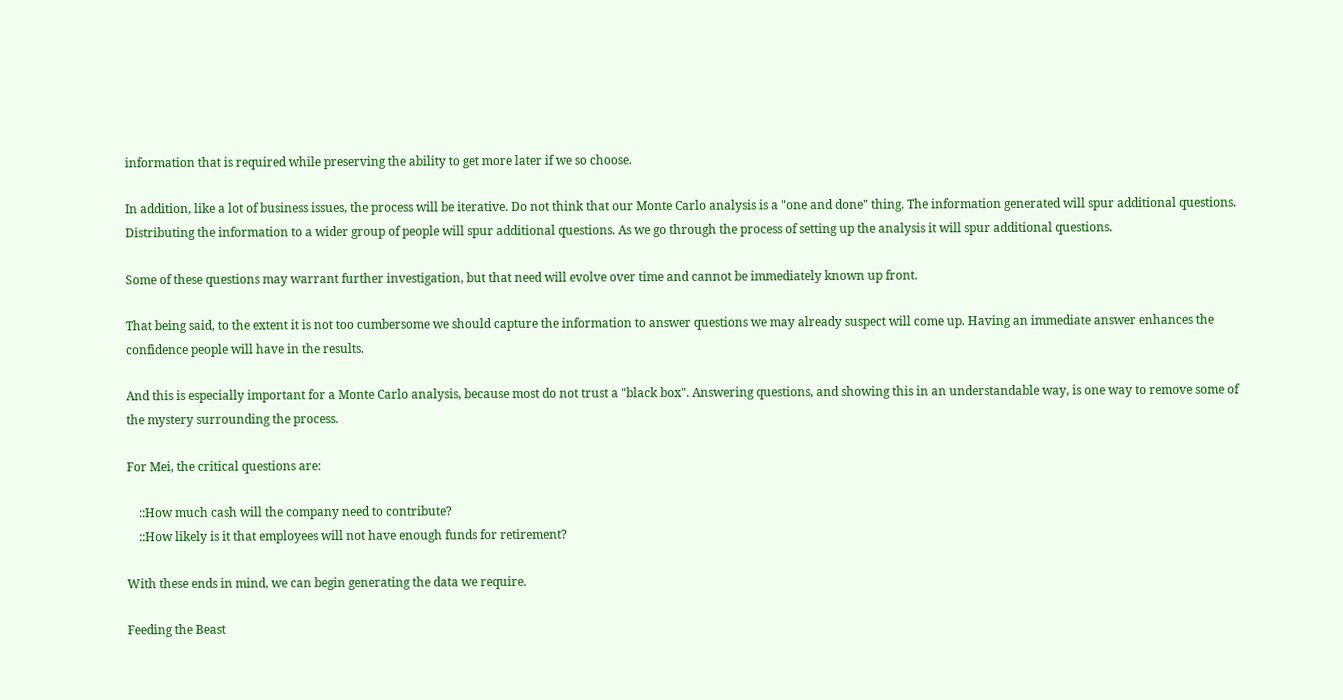information that is required while preserving the ability to get more later if we so choose.

In addition, like a lot of business issues, the process will be iterative. Do not think that our Monte Carlo analysis is a "one and done" thing. The information generated will spur additional questions. Distributing the information to a wider group of people will spur additional questions. As we go through the process of setting up the analysis it will spur additional questions.

Some of these questions may warrant further investigation, but that need will evolve over time and cannot be immediately known up front.

That being said, to the extent it is not too cumbersome we should capture the information to answer questions we may already suspect will come up. Having an immediate answer enhances the confidence people will have in the results.

And this is especially important for a Monte Carlo analysis, because most do not trust a "black box". Answering questions, and showing this in an understandable way, is one way to remove some of the mystery surrounding the process.

For Mei, the critical questions are:

    ::How much cash will the company need to contribute?
    ::How likely is it that employees will not have enough funds for retirement?

With these ends in mind, we can begin generating the data we require.

Feeding the Beast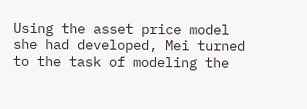Using the asset price model she had developed, Mei turned to the task of modeling the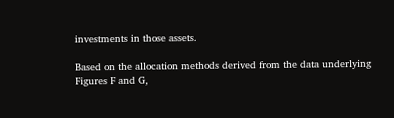investments in those assets.

Based on the allocation methods derived from the data underlying Figures F and G,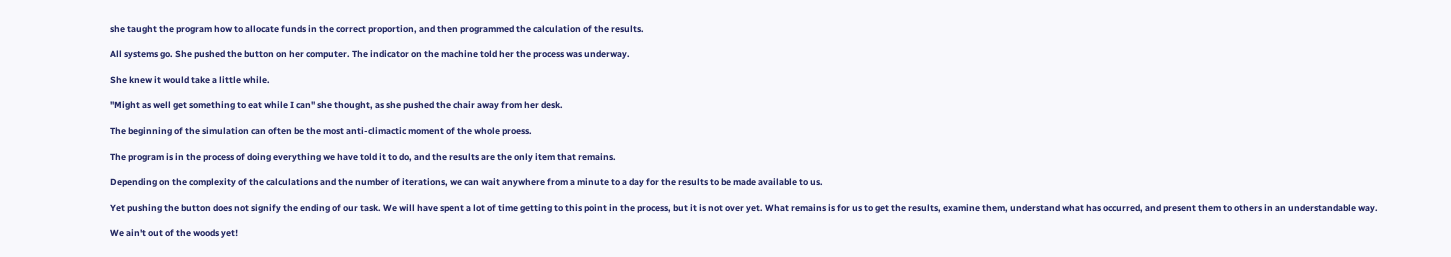she taught the program how to allocate funds in the correct proportion, and then programmed the calculation of the results.

All systems go. She pushed the button on her computer. The indicator on the machine told her the process was underway.

She knew it would take a little while.

"Might as well get something to eat while I can" she thought, as she pushed the chair away from her desk.

The beginning of the simulation can often be the most anti-climactic moment of the whole proess.

The program is in the process of doing everything we have told it to do, and the results are the only item that remains.

Depending on the complexity of the calculations and the number of iterations, we can wait anywhere from a minute to a day for the results to be made available to us.

Yet pushing the button does not signify the ending of our task. We will have spent a lot of time getting to this point in the process, but it is not over yet. What remains is for us to get the results, examine them, understand what has occurred, and present them to others in an understandable way.

We ain't out of the woods yet!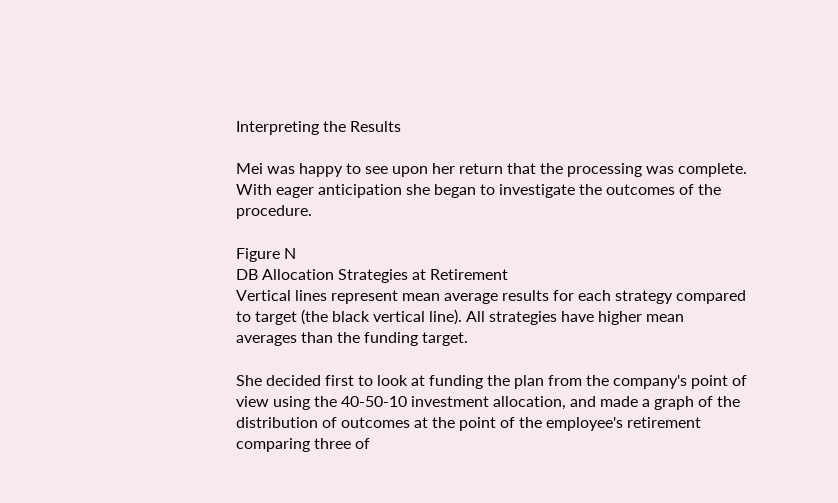Interpreting the Results

Mei was happy to see upon her return that the processing was complete. With eager anticipation she began to investigate the outcomes of the procedure.

Figure N
DB Allocation Strategies at Retirement
Vertical lines represent mean average results for each strategy compared to target (the black vertical line). All strategies have higher mean averages than the funding target.

She decided first to look at funding the plan from the company's point of view using the 40-50-10 investment allocation, and made a graph of the distribution of outcomes at the point of the employee's retirement comparing three of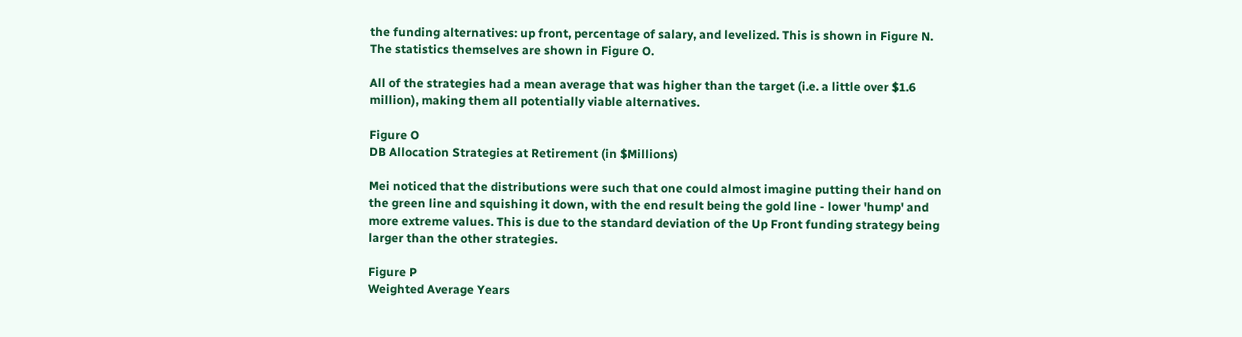the funding alternatives: up front, percentage of salary, and levelized. This is shown in Figure N. The statistics themselves are shown in Figure O.

All of the strategies had a mean average that was higher than the target (i.e. a little over $1.6 million), making them all potentially viable alternatives.

Figure O
DB Allocation Strategies at Retirement (in $Millions)

Mei noticed that the distributions were such that one could almost imagine putting their hand on the green line and squishing it down, with the end result being the gold line - lower 'hump' and more extreme values. This is due to the standard deviation of the Up Front funding strategy being larger than the other strategies.

Figure P
Weighted Average Years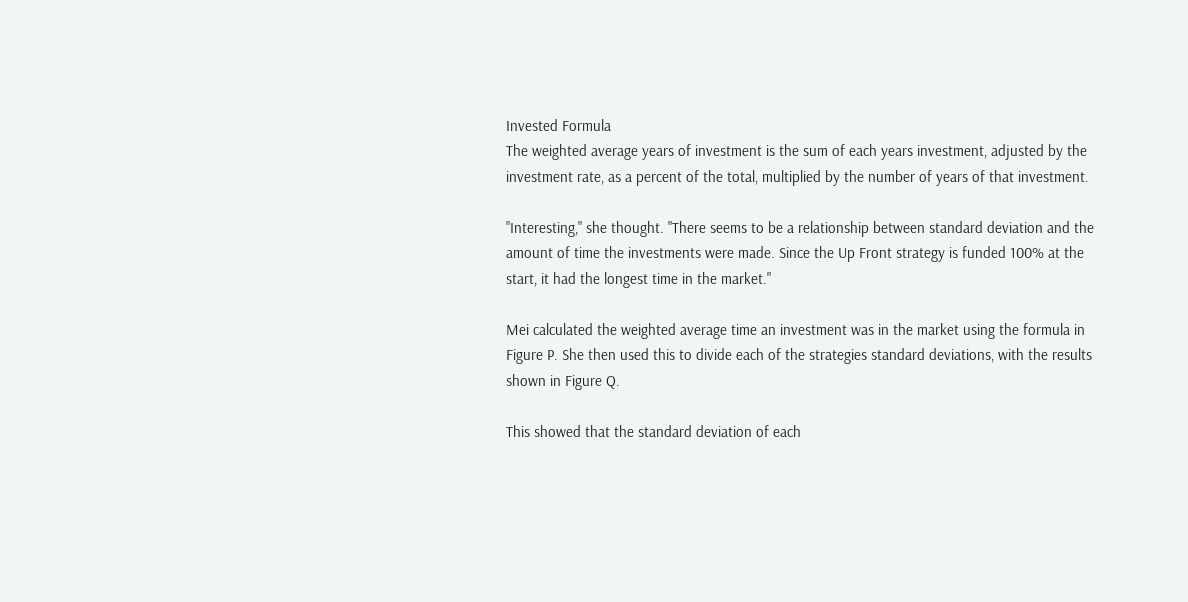Invested Formula
The weighted average years of investment is the sum of each years investment, adjusted by the investment rate, as a percent of the total, multiplied by the number of years of that investment.

"Interesting," she thought. "There seems to be a relationship between standard deviation and the amount of time the investments were made. Since the Up Front strategy is funded 100% at the start, it had the longest time in the market."

Mei calculated the weighted average time an investment was in the market using the formula in Figure P. She then used this to divide each of the strategies standard deviations, with the results shown in Figure Q.

This showed that the standard deviation of each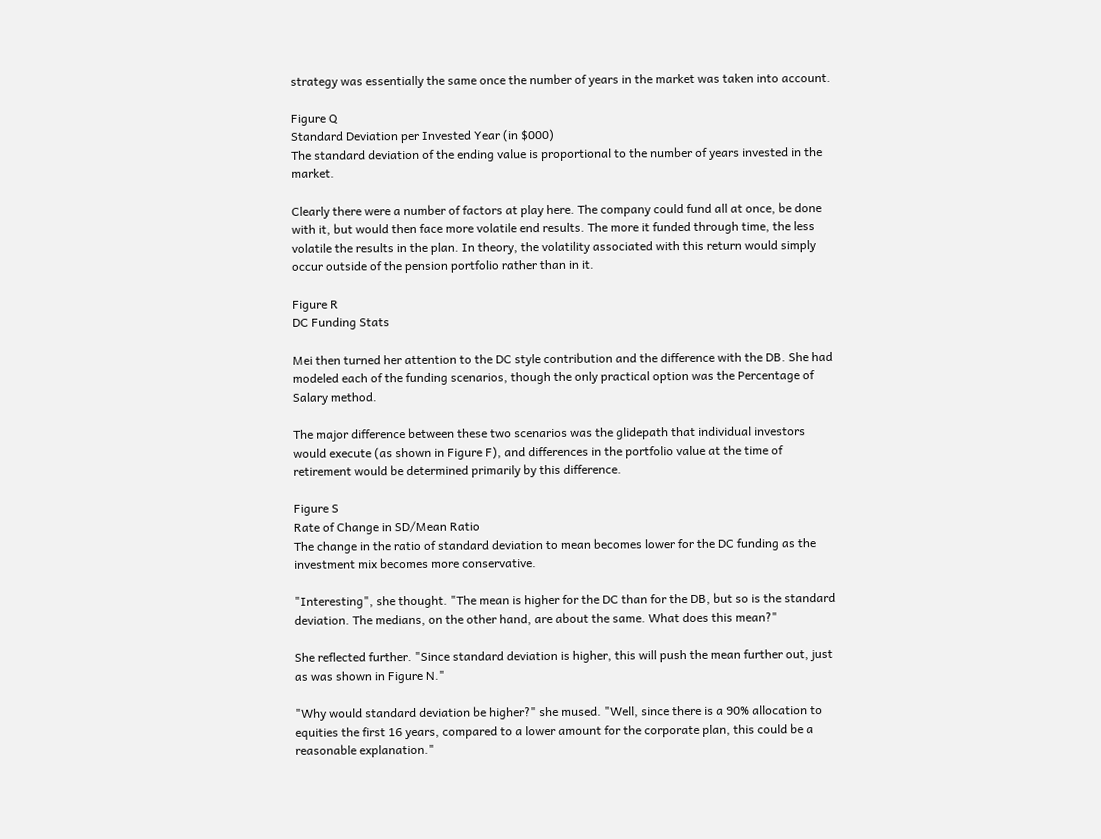strategy was essentially the same once the number of years in the market was taken into account.

Figure Q
Standard Deviation per Invested Year (in $000)
The standard deviation of the ending value is proportional to the number of years invested in the market.

Clearly there were a number of factors at play here. The company could fund all at once, be done with it, but would then face more volatile end results. The more it funded through time, the less volatile the results in the plan. In theory, the volatility associated with this return would simply occur outside of the pension portfolio rather than in it.

Figure R
DC Funding Stats

Mei then turned her attention to the DC style contribution and the difference with the DB. She had modeled each of the funding scenarios, though the only practical option was the Percentage of Salary method.

The major difference between these two scenarios was the glidepath that individual investors would execute (as shown in Figure F), and differences in the portfolio value at the time of retirement would be determined primarily by this difference.

Figure S
Rate of Change in SD/Mean Ratio
The change in the ratio of standard deviation to mean becomes lower for the DC funding as the investment mix becomes more conservative.

"Interesting", she thought. "The mean is higher for the DC than for the DB, but so is the standard deviation. The medians, on the other hand, are about the same. What does this mean?"

She reflected further. "Since standard deviation is higher, this will push the mean further out, just as was shown in Figure N."

"Why would standard deviation be higher?" she mused. "Well, since there is a 90% allocation to equities the first 16 years, compared to a lower amount for the corporate plan, this could be a reasonable explanation."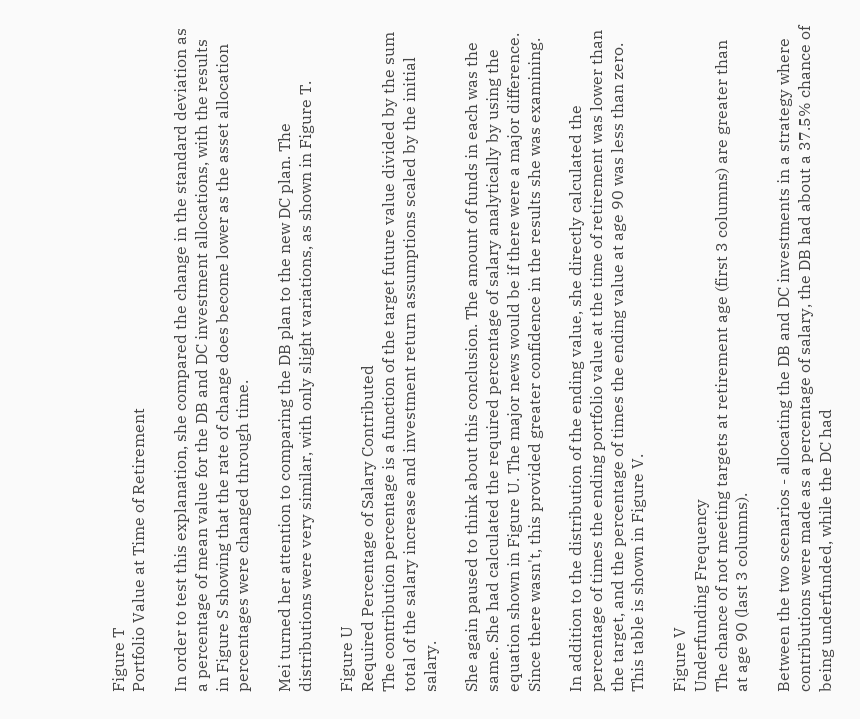Figure T
Portfolio Value at Time of Retirement

In order to test this explanation, she compared the change in the standard deviation as a percentage of mean value for the DB and DC investment allocations, with the results in Figure S showing that the rate of change does become lower as the asset allocation percentages were changed through time.

Mei turned her attention to comparing the DB plan to the new DC plan. The distributions were very similar, with only slight variations, as shown in Figure T.

Figure U
Required Percentage of Salary Contributed
The contribution percentage is a function of the target future value divided by the sum total of the salary increase and investment return assumptions scaled by the initial salary.

She again paused to think about this conclusion. The amount of funds in each was the same. She had calculated the required percentage of salary analytically by using the equation shown in Figure U. The major news would be if there were a major difference. Since there wasn't, this provided greater confidence in the results she was examining.

In addition to the distribution of the ending value, she directly calculated the percentage of times the ending portfolio value at the time of retirement was lower than the target, and the percentage of times the ending value at age 90 was less than zero. This table is shown in Figure V.

Figure V
Underfunding Frequency
The chance of not meeting targets at retirement age (first 3 columns) are greater than at age 90 (last 3 columns).

Between the two scenarios - allocating the DB and DC investments in a strategy where contributions were made as a percentage of salary, the DB had about a 37.5% chance of being underfunded, while the DC had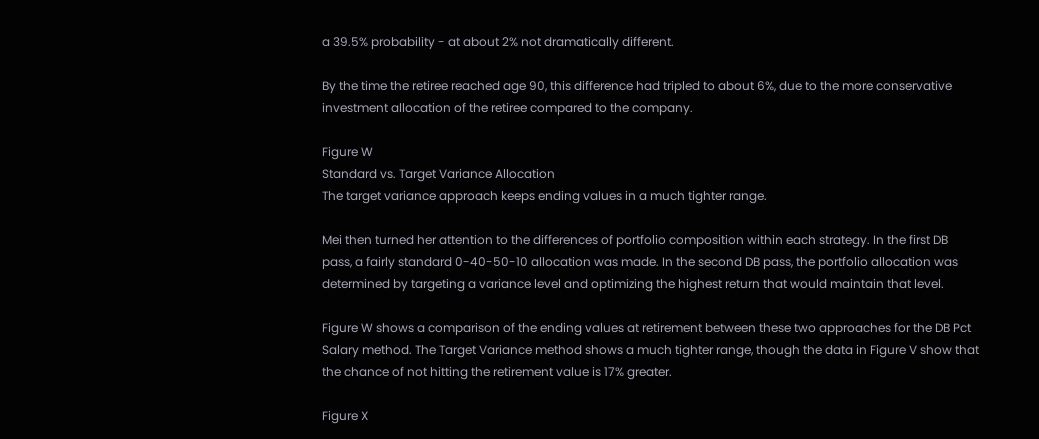a 39.5% probability - at about 2% not dramatically different.

By the time the retiree reached age 90, this difference had tripled to about 6%, due to the more conservative investment allocation of the retiree compared to the company.

Figure W
Standard vs. Target Variance Allocation
The target variance approach keeps ending values in a much tighter range.

Mei then turned her attention to the differences of portfolio composition within each strategy. In the first DB pass, a fairly standard 0-40-50-10 allocation was made. In the second DB pass, the portfolio allocation was determined by targeting a variance level and optimizing the highest return that would maintain that level.

Figure W shows a comparison of the ending values at retirement between these two approaches for the DB Pct Salary method. The Target Variance method shows a much tighter range, though the data in Figure V show that the chance of not hitting the retirement value is 17% greater.

Figure X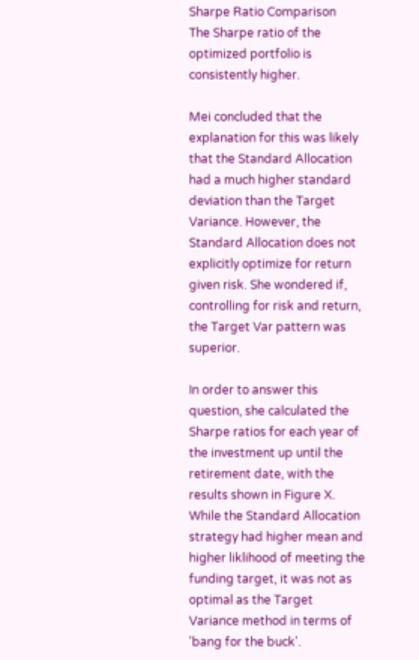Sharpe Ratio Comparison
The Sharpe ratio of the optimized portfolio is consistently higher.

Mei concluded that the explanation for this was likely that the Standard Allocation had a much higher standard deviation than the Target Variance. However, the Standard Allocation does not explicitly optimize for return given risk. She wondered if, controlling for risk and return, the Target Var pattern was superior.

In order to answer this question, she calculated the Sharpe ratios for each year of the investment up until the retirement date, with the results shown in Figure X. While the Standard Allocation strategy had higher mean and higher liklihood of meeting the funding target, it was not as optimal as the Target Variance method in terms of 'bang for the buck'.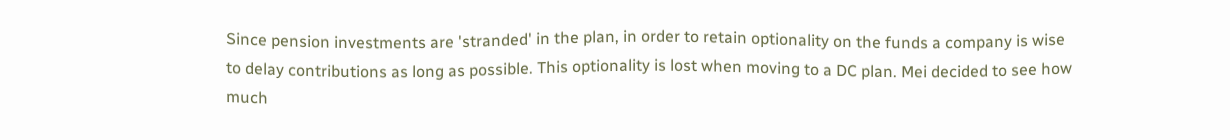Since pension investments are 'stranded' in the plan, in order to retain optionality on the funds a company is wise to delay contributions as long as possible. This optionality is lost when moving to a DC plan. Mei decided to see how much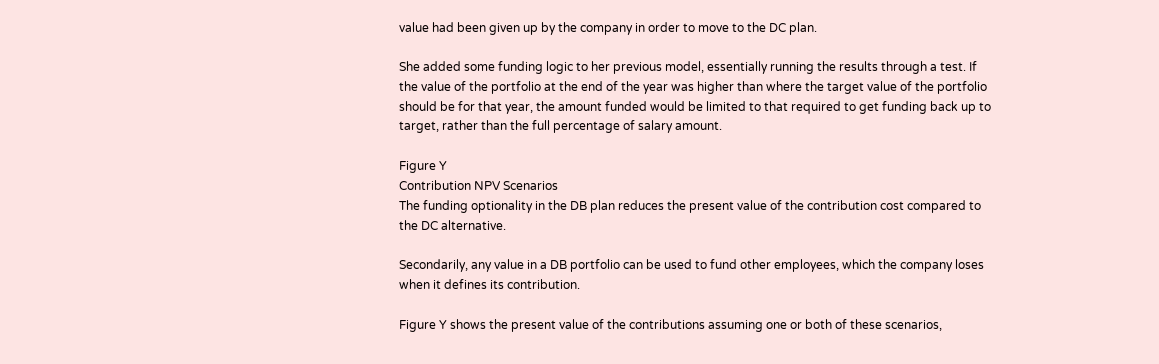value had been given up by the company in order to move to the DC plan.

She added some funding logic to her previous model, essentially running the results through a test. If the value of the portfolio at the end of the year was higher than where the target value of the portfolio should be for that year, the amount funded would be limited to that required to get funding back up to target, rather than the full percentage of salary amount.

Figure Y
Contribution NPV Scenarios
The funding optionality in the DB plan reduces the present value of the contribution cost compared to the DC alternative.

Secondarily, any value in a DB portfolio can be used to fund other employees, which the company loses when it defines its contribution.

Figure Y shows the present value of the contributions assuming one or both of these scenarios,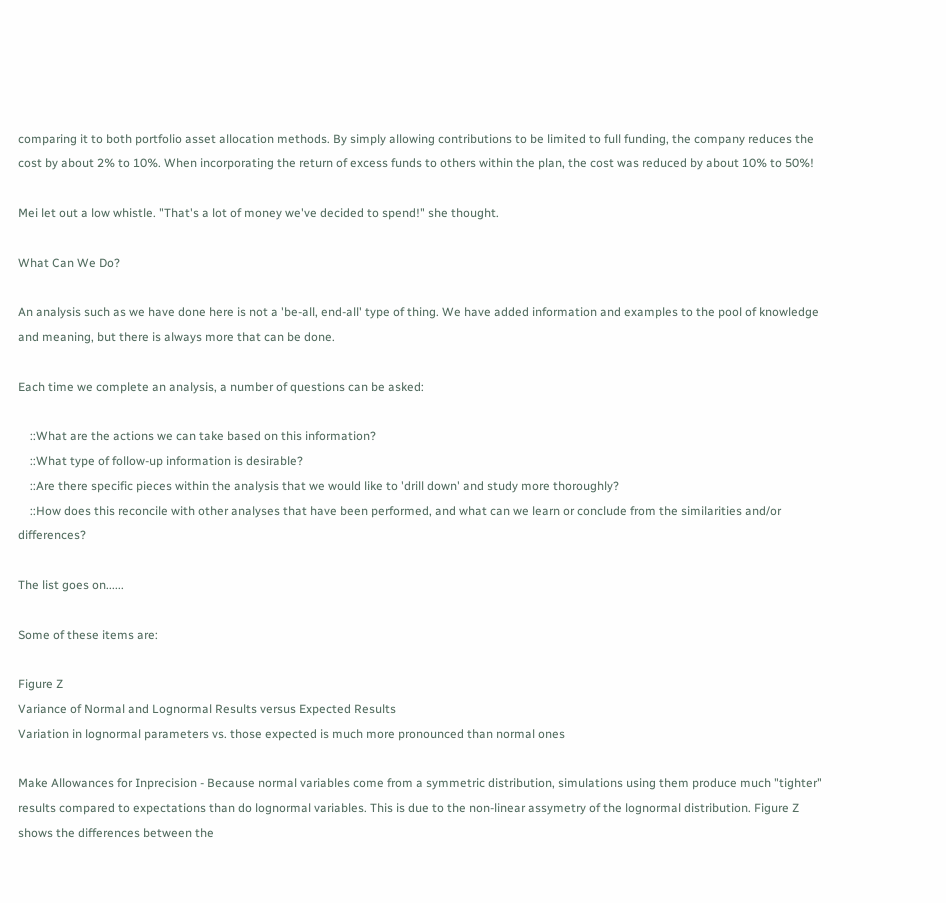comparing it to both portfolio asset allocation methods. By simply allowing contributions to be limited to full funding, the company reduces the cost by about 2% to 10%. When incorporating the return of excess funds to others within the plan, the cost was reduced by about 10% to 50%!

Mei let out a low whistle. "That's a lot of money we've decided to spend!" she thought.

What Can We Do?

An analysis such as we have done here is not a 'be-all, end-all' type of thing. We have added information and examples to the pool of knowledge and meaning, but there is always more that can be done.

Each time we complete an analysis, a number of questions can be asked:

    ::What are the actions we can take based on this information?
    ::What type of follow-up information is desirable?
    ::Are there specific pieces within the analysis that we would like to 'drill down' and study more thoroughly?
    ::How does this reconcile with other analyses that have been performed, and what can we learn or conclude from the similarities and/or differences?

The list goes on......

Some of these items are:

Figure Z
Variance of Normal and Lognormal Results versus Expected Results
Variation in lognormal parameters vs. those expected is much more pronounced than normal ones

Make Allowances for Inprecision - Because normal variables come from a symmetric distribution, simulations using them produce much "tighter" results compared to expectations than do lognormal variables. This is due to the non-linear assymetry of the lognormal distribution. Figure Z shows the differences between the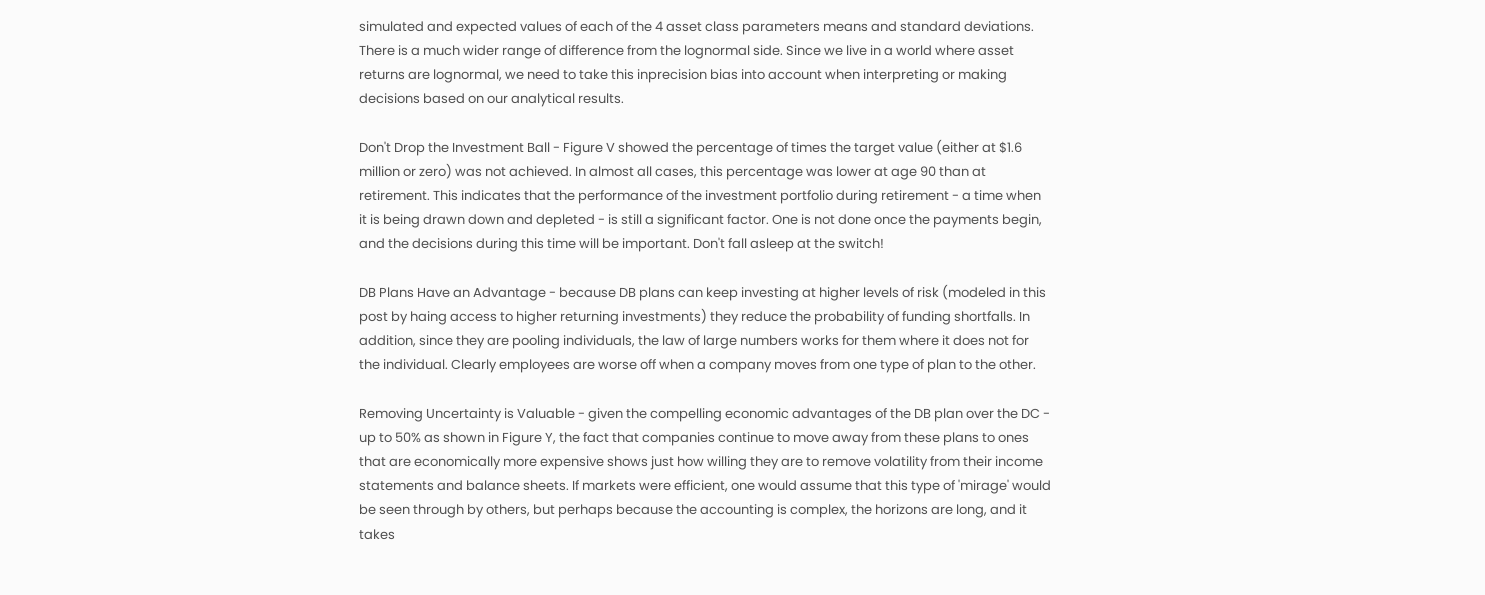simulated and expected values of each of the 4 asset class parameters means and standard deviations. There is a much wider range of difference from the lognormal side. Since we live in a world where asset returns are lognormal, we need to take this inprecision bias into account when interpreting or making decisions based on our analytical results.

Don't Drop the Investment Ball - Figure V showed the percentage of times the target value (either at $1.6 million or zero) was not achieved. In almost all cases, this percentage was lower at age 90 than at retirement. This indicates that the performance of the investment portfolio during retirement - a time when it is being drawn down and depleted - is still a significant factor. One is not done once the payments begin, and the decisions during this time will be important. Don't fall asleep at the switch!

DB Plans Have an Advantage - because DB plans can keep investing at higher levels of risk (modeled in this post by haing access to higher returning investments) they reduce the probability of funding shortfalls. In addition, since they are pooling individuals, the law of large numbers works for them where it does not for the individual. Clearly employees are worse off when a company moves from one type of plan to the other.

Removing Uncertainty is Valuable - given the compelling economic advantages of the DB plan over the DC - up to 50% as shown in Figure Y, the fact that companies continue to move away from these plans to ones that are economically more expensive shows just how willing they are to remove volatility from their income statements and balance sheets. If markets were efficient, one would assume that this type of 'mirage' would be seen through by others, but perhaps because the accounting is complex, the horizons are long, and it takes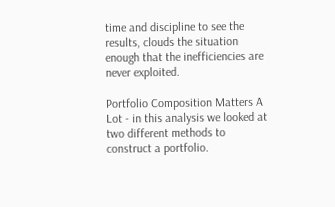time and discipline to see the results, clouds the situation enough that the inefficiencies are never exploited.

Portfolio Composition Matters A Lot - in this analysis we looked at two different methods to construct a portfolio.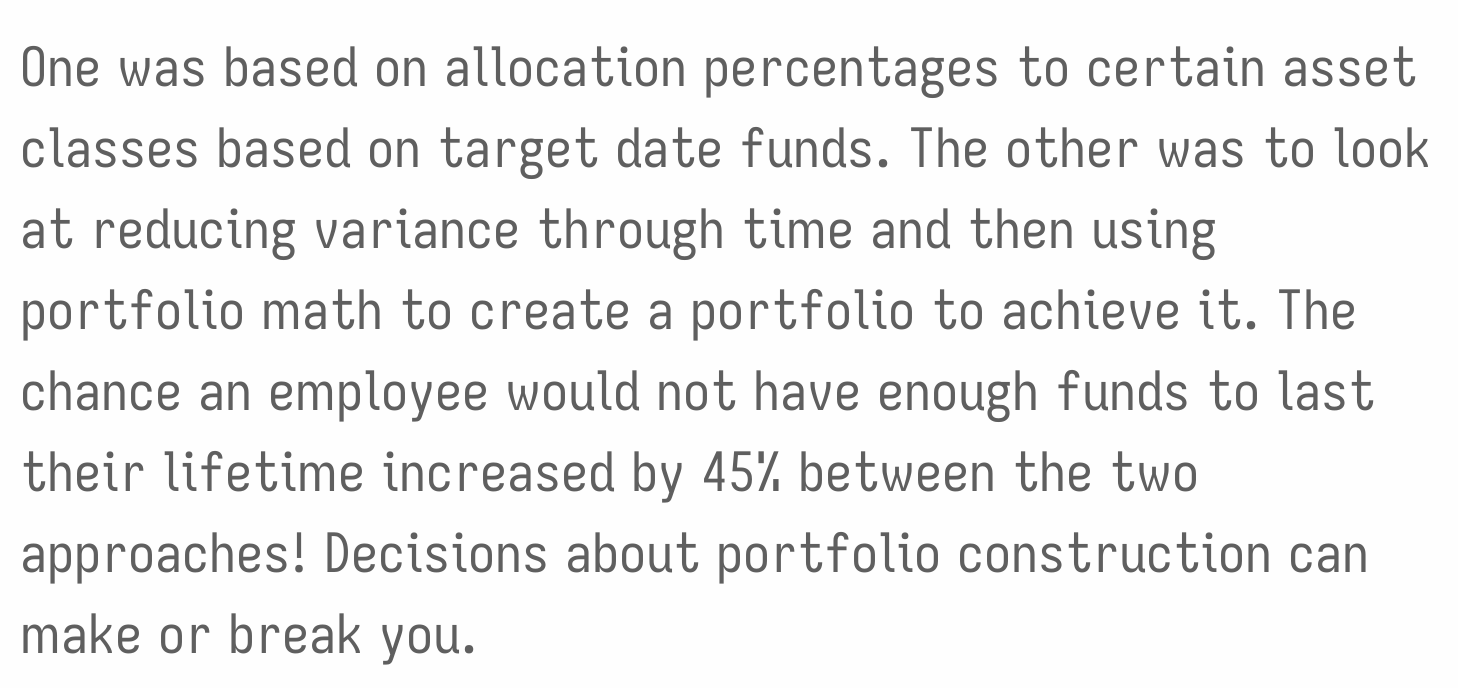One was based on allocation percentages to certain asset classes based on target date funds. The other was to look at reducing variance through time and then using portfolio math to create a portfolio to achieve it. The chance an employee would not have enough funds to last their lifetime increased by 45% between the two approaches! Decisions about portfolio construction can make or break you.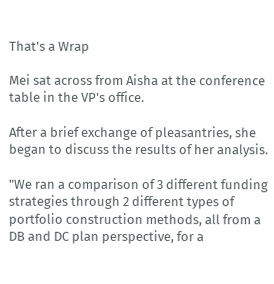That's a Wrap

Mei sat across from Aisha at the conference table in the VP's office.

After a brief exchange of pleasantries, she began to discuss the results of her analysis.

"We ran a comparison of 3 different funding strategies through 2 different types of portfolio construction methods, all from a DB and DC plan perspective, for a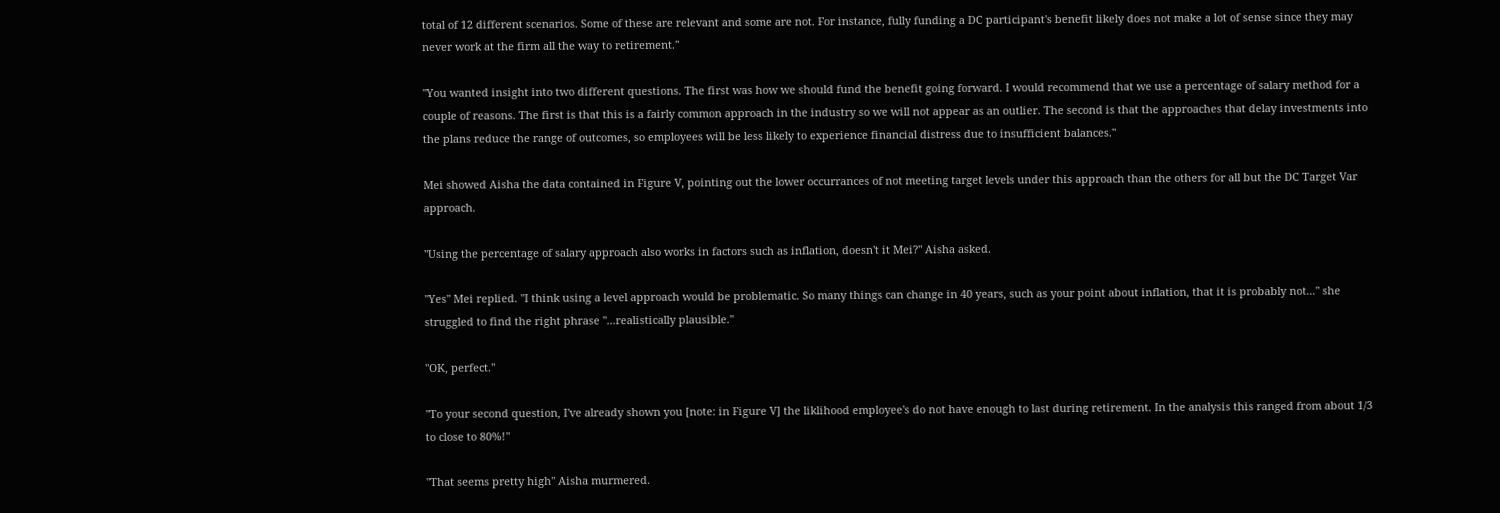total of 12 different scenarios. Some of these are relevant and some are not. For instance, fully funding a DC participant's benefit likely does not make a lot of sense since they may never work at the firm all the way to retirement."

"You wanted insight into two different questions. The first was how we should fund the benefit going forward. I would recommend that we use a percentage of salary method for a couple of reasons. The first is that this is a fairly common approach in the industry so we will not appear as an outlier. The second is that the approaches that delay investments into the plans reduce the range of outcomes, so employees will be less likely to experience financial distress due to insufficient balances."

Mei showed Aisha the data contained in Figure V, pointing out the lower occurrances of not meeting target levels under this approach than the others for all but the DC Target Var approach.

"Using the percentage of salary approach also works in factors such as inflation, doesn't it Mei?" Aisha asked.

"Yes" Mei replied. "I think using a level approach would be problematic. So many things can change in 40 years, such as your point about inflation, that it is probably not..." she struggled to find the right phrase "...realistically plausible."

"OK, perfect."

"To your second question, I've already shown you [note: in Figure V] the liklihood employee's do not have enough to last during retirement. In the analysis this ranged from about 1/3 to close to 80%!"

"That seems pretty high" Aisha murmered.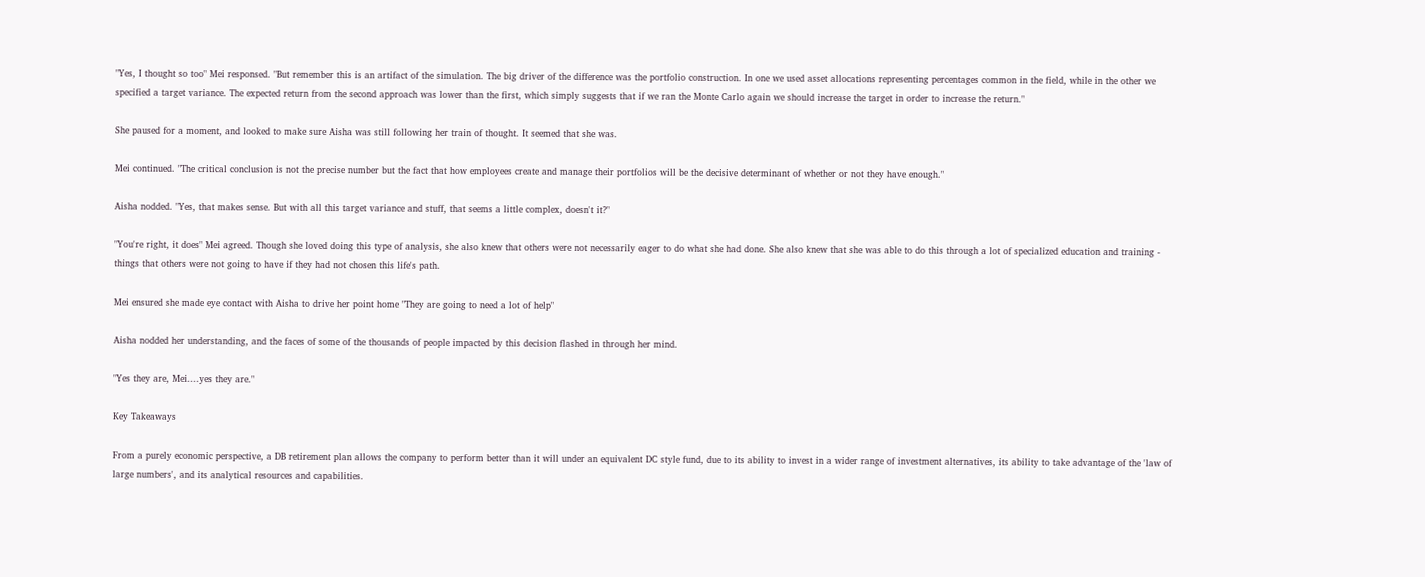"Yes, I thought so too" Mei responsed. "But remember this is an artifact of the simulation. The big driver of the difference was the portfolio construction. In one we used asset allocations representing percentages common in the field, while in the other we specified a target variance. The expected return from the second approach was lower than the first, which simply suggests that if we ran the Monte Carlo again we should increase the target in order to increase the return."

She paused for a moment, and looked to make sure Aisha was still following her train of thought. It seemed that she was.

Mei continued. "The critical conclusion is not the precise number but the fact that how employees create and manage their portfolios will be the decisive determinant of whether or not they have enough."

Aisha nodded. "Yes, that makes sense. But with all this target variance and stuff, that seems a little complex, doesn't it?"

"You're right, it does" Mei agreed. Though she loved doing this type of analysis, she also knew that others were not necessarily eager to do what she had done. She also knew that she was able to do this through a lot of specialized education and training - things that others were not going to have if they had not chosen this life's path.

Mei ensured she made eye contact with Aisha to drive her point home "They are going to need a lot of help"

Aisha nodded her understanding, and the faces of some of the thousands of people impacted by this decision flashed in through her mind.

"Yes they are, Mei....yes they are."

Key Takeaways

From a purely economic perspective, a DB retirement plan allows the company to perform better than it will under an equivalent DC style fund, due to its ability to invest in a wider range of investment alternatives, its ability to take advantage of the 'law of large numbers', and its analytical resources and capabilities.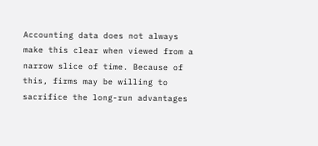Accounting data does not always make this clear when viewed from a narrow slice of time. Because of this, firms may be willing to sacrifice the long-run advantages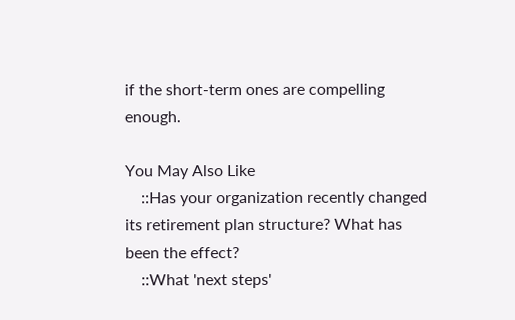if the short-term ones are compelling enough.

You May Also Like
    ::Has your organization recently changed its retirement plan structure? What has been the effect?
    ::What 'next steps'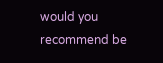would you recommend be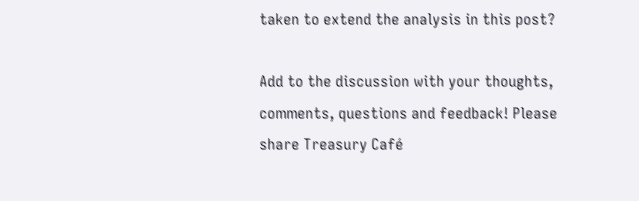taken to extend the analysis in this post?

Add to the discussion with your thoughts, comments, questions and feedback! Please share Treasury Café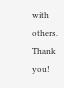with others. Thank you!